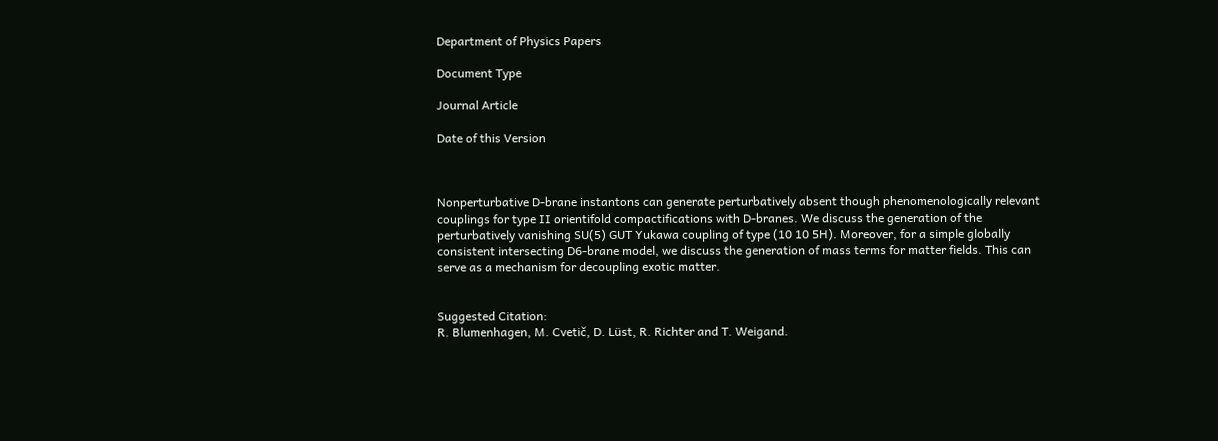Department of Physics Papers

Document Type

Journal Article

Date of this Version



Nonperturbative D-brane instantons can generate perturbatively absent though phenomenologically relevant couplings for type II orientifold compactifications with D-branes. We discuss the generation of the perturbatively vanishing SU(5) GUT Yukawa coupling of type (10 10 5H). Moreover, for a simple globally consistent intersecting D6-brane model, we discuss the generation of mass terms for matter fields. This can serve as a mechanism for decoupling exotic matter.


Suggested Citation:
R. Blumenhagen, M. Cvetič, D. Lüst, R. Richter and T. Weigand.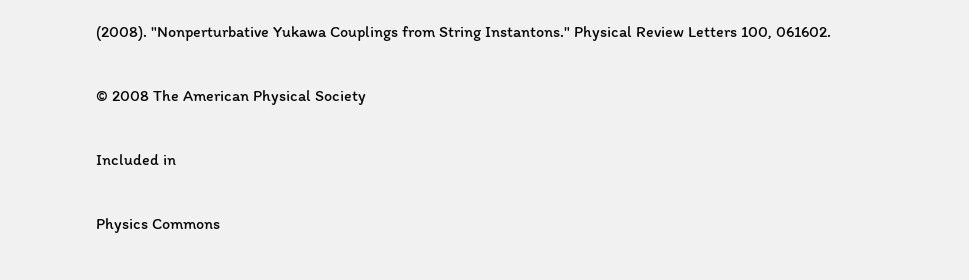(2008). "Nonperturbative Yukawa Couplings from String Instantons." Physical Review Letters 100, 061602.

© 2008 The American Physical Society

Included in

Physics Commons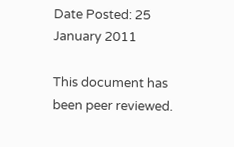Date Posted: 25 January 2011

This document has been peer reviewed.